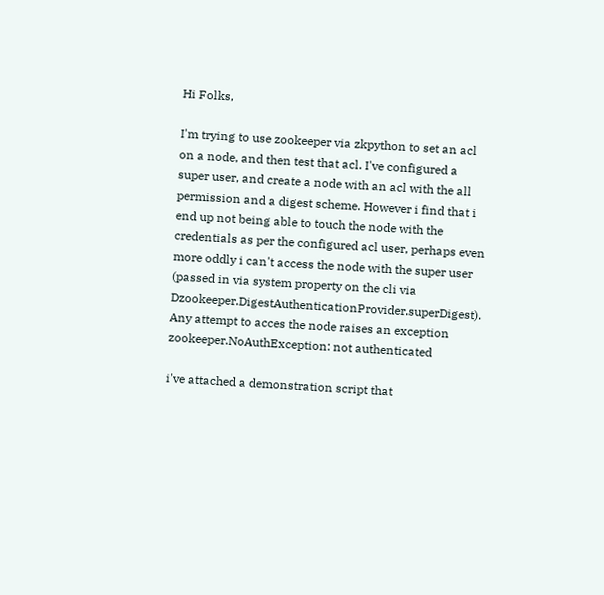Hi Folks,

I'm trying to use zookeeper via zkpython to set an acl on a node, and then test that acl. I've configured a super user, and create a node with an acl with the all permission and a digest scheme. However i find that i end up not being able to touch the node with the credentials as per the configured acl user, perhaps even more oddly i can't access the node with the super user (passed in via system property on the cli via Dzookeeper.DigestAuthenticationProvider.superDigest). Any attempt to acces the node raises an exception
zookeeper.NoAuthException: not authenticated

i've attached a demonstration script that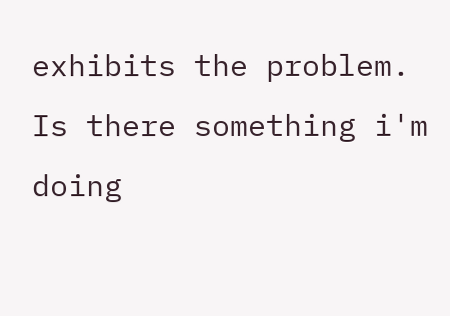exhibits the problem. Is there something i'm doing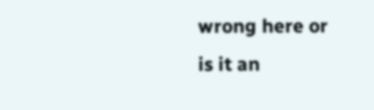wrong here or is it an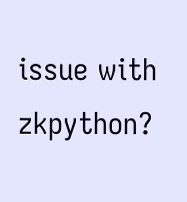issue with zkpython?